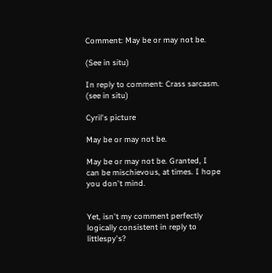Comment: May be or may not be.

(See in situ)

In reply to comment: Crass sarcasm. (see in situ)

Cyril's picture

May be or may not be.

May be or may not be. Granted, I can be mischievous, at times. I hope you don't mind.


Yet, isn't my comment perfectly logically consistent in reply to littlespy's?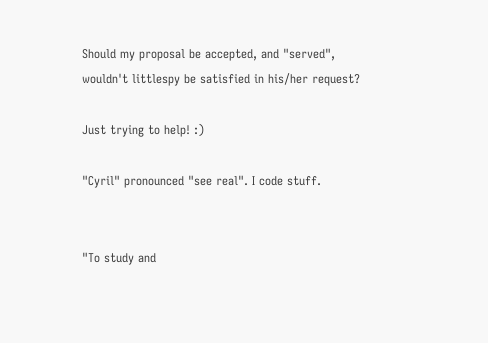Should my proposal be accepted, and "served", wouldn't littlespy be satisfied in his/her request?

Just trying to help! :)

"Cyril" pronounced "see real". I code stuff.


"To study and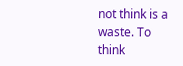not think is a waste. To think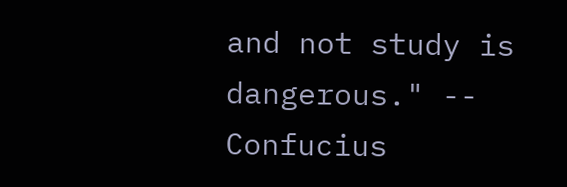and not study is dangerous." -- Confucius